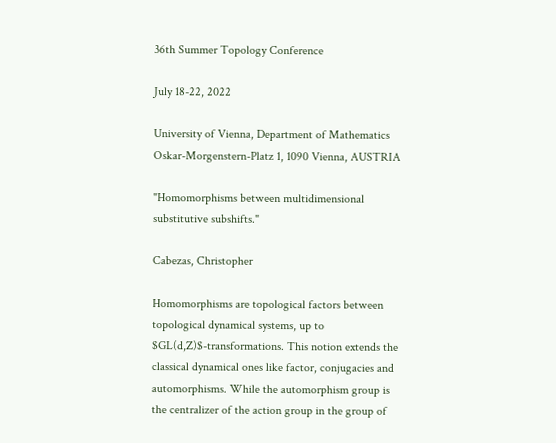36th Summer Topology Conference

July 18-22, 2022

University of Vienna, Department of Mathematics
Oskar-Morgenstern-Platz 1, 1090 Vienna, AUSTRIA

"Homomorphisms between multidimensional substitutive subshifts."

Cabezas, Christopher

Homomorphisms are topological factors between topological dynamical systems, up to $GL(d,Z)$-transformations. This notion extends the classical dynamical ones like factor, conjugacies and automorphisms. While the automorphism group is the centralizer of the action group in the group of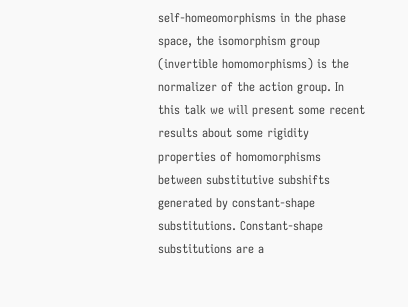self-homeomorphisms in the phase space, the isomorphism group (invertible homomorphisms) is the normalizer of the action group. In this talk we will present some recent results about some rigidity properties of homomorphisms between substitutive subshifts generated by constant-shape substitutions. Constant-shape substitutions are a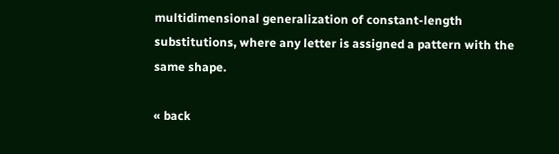multidimensional generalization of constant-length substitutions, where any letter is assigned a pattern with the same shape.

« back